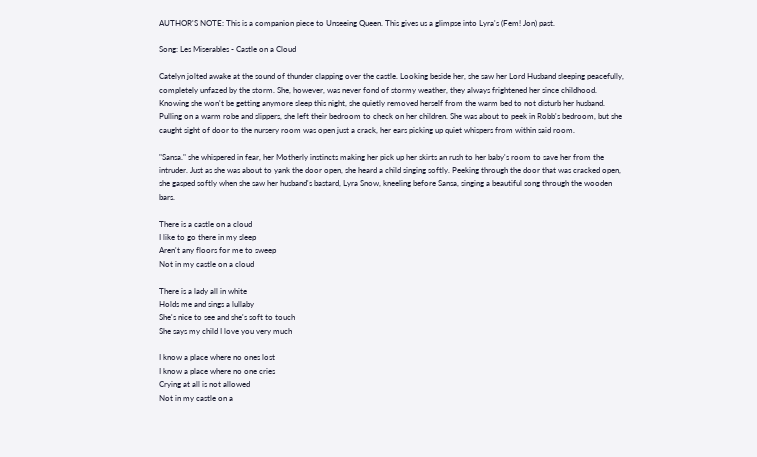AUTHOR'S NOTE: This is a companion piece to Unseeing Queen. This gives us a glimpse into Lyra's (Fem! Jon) past.

Song: Les Miserables - Castle on a Cloud

Catelyn jolted awake at the sound of thunder clapping over the castle. Looking beside her, she saw her Lord Husband sleeping peacefully, completely unfazed by the storm. She, however, was never fond of stormy weather, they always frightened her since childhood. Knowing she won't be getting anymore sleep this night, she quietly removed herself from the warm bed to not disturb her husband. Pulling on a warm robe and slippers, she left their bedroom to check on her children. She was about to peek in Robb's bedroom, but she caught sight of door to the nursery room was open just a crack, her ears picking up quiet whispers from within said room.

"Sansa." she whispered in fear, her Motherly instincts making her pick up her skirts an rush to her baby's room to save her from the intruder. Just as she was about to yank the door open, she heard a child singing softly. Peeking through the door that was cracked open, she gasped softly when she saw her husband's bastard, Lyra Snow, kneeling before Sansa, singing a beautiful song through the wooden bars.

There is a castle on a cloud
I like to go there in my sleep
Aren't any floors for me to sweep
Not in my castle on a cloud

There is a lady all in white
Holds me and sings a lullaby
She's nice to see and she's soft to touch
She says my child I love you very much

I know a place where no ones lost
I know a place where no one cries
Crying at all is not allowed
Not in my castle on a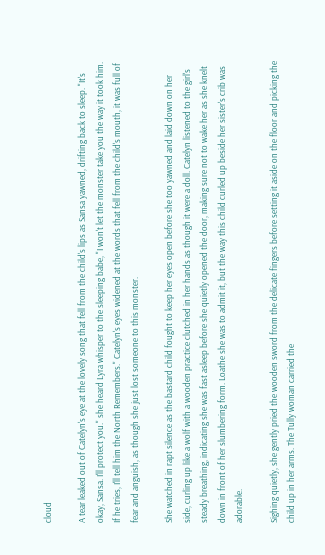cloud

A tear leaked out of Catelyn's eye at the lovely song that fell from the child's lips as Sansa yawned, drifting back to sleep. "It's okay, Sansa. I'll protect you." she heard Lyra whisper to the sleeping babe, "I won't let the monster take you the way it took him. If he tries, I'll tell him the North Remembers." Catelyn's eyes widened at the words that fell from the child's mouth, it was full of fear and anguish, as though she just lost someone to this monster.

She watched in rapt silence as the bastard child fought to keep her eyes open before she too yawned and laid down on her side, curling up like a wolf with a wooden practice clutched in her hands as though it were a doll. Catelyn listened to the girl's steady breathing, indicating she was fast asleep before she quietly opened the door, making sure not to wake her as she knelt down in front of her slumbering form. Loathe she was to admit it, but the way this child curled up beside her sister's crib was adorable.

Sighing quietly, she gently pried the wooden sword from the delicate fingers before setting it aside on the floor and picking the child up in her arms. The Tully woman carried the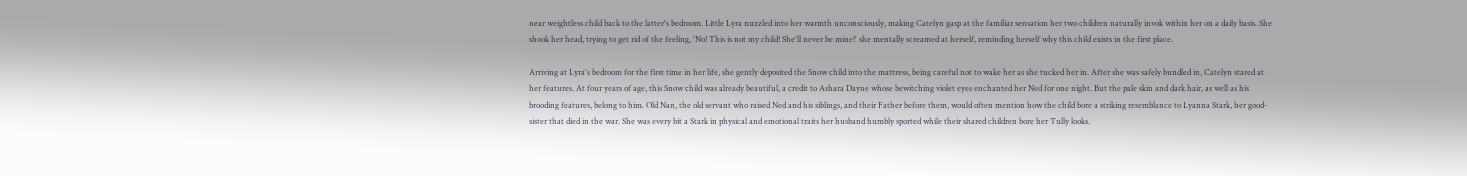near weightless child back to the latter's bedroom. Little Lyra nuzzled into her warmth unconsciously, making Catelyn gasp at the familiar sensation her two children naturally invok within her on a daily basis. She shook her head, trying to get rid of the feeling, 'No! This is not my child! She'll never be mine!' she mentally screamed at herself, reminding herself why this child exists in the first place.

Arriving at Lyra's bedroom for the first time in her life, she gently deposited the Snow child into the mattress, being careful not to wake her as she tucked her in. After she was safely bundled in, Catelyn stared at her features. At four years of age, this Snow child was already beautiful, a credit to Ashara Dayne whose bewitching violet eyes enchanted her Ned for one night. But the pale skin and dark hair, as well as his brooding features, belong to him. Old Nan, the old servant who raised Ned and his siblings, and their Father before them, would often mention how the child bore a striking resemblance to Lyanna Stark, her good-sister that died in the war. She was every bit a Stark in physical and emotional traits her husband humbly sported while their shared children bore her Tully looks.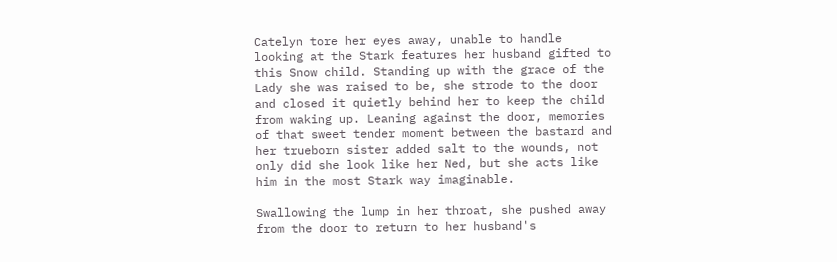Catelyn tore her eyes away, unable to handle looking at the Stark features her husband gifted to this Snow child. Standing up with the grace of the Lady she was raised to be, she strode to the door and closed it quietly behind her to keep the child from waking up. Leaning against the door, memories of that sweet tender moment between the bastard and her trueborn sister added salt to the wounds, not only did she look like her Ned, but she acts like him in the most Stark way imaginable.

Swallowing the lump in her throat, she pushed away from the door to return to her husband's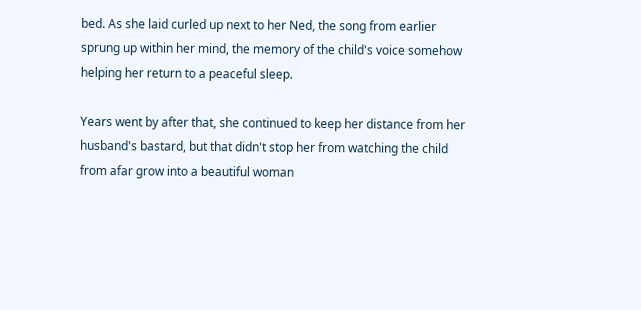bed. As she laid curled up next to her Ned, the song from earlier sprung up within her mind, the memory of the child's voice somehow helping her return to a peaceful sleep.

Years went by after that, she continued to keep her distance from her husband's bastard, but that didn't stop her from watching the child from afar grow into a beautiful woman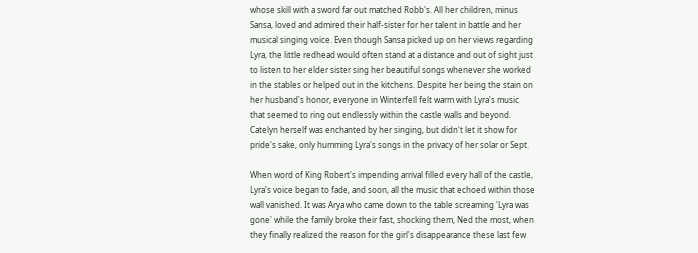whose skill with a sword far out matched Robb's. All her children, minus Sansa, loved and admired their half-sister for her talent in battle and her musical singing voice. Even though Sansa picked up on her views regarding Lyra, the little redhead would often stand at a distance and out of sight just to listen to her elder sister sing her beautiful songs whenever she worked in the stables or helped out in the kitchens. Despite her being the stain on her husband's honor, everyone in Winterfell felt warm with Lyra's music that seemed to ring out endlessly within the castle walls and beyond. Catelyn herself was enchanted by her singing, but didn't let it show for pride's sake, only humming Lyra's songs in the privacy of her solar or Sept.

When word of King Robert's impending arrival filled every hall of the castle, Lyra's voice began to fade, and soon, all the music that echoed within those wall vanished. It was Arya who came down to the table screaming 'Lyra was gone' while the family broke their fast, shocking them, Ned the most, when they finally realized the reason for the girl's disappearance these last few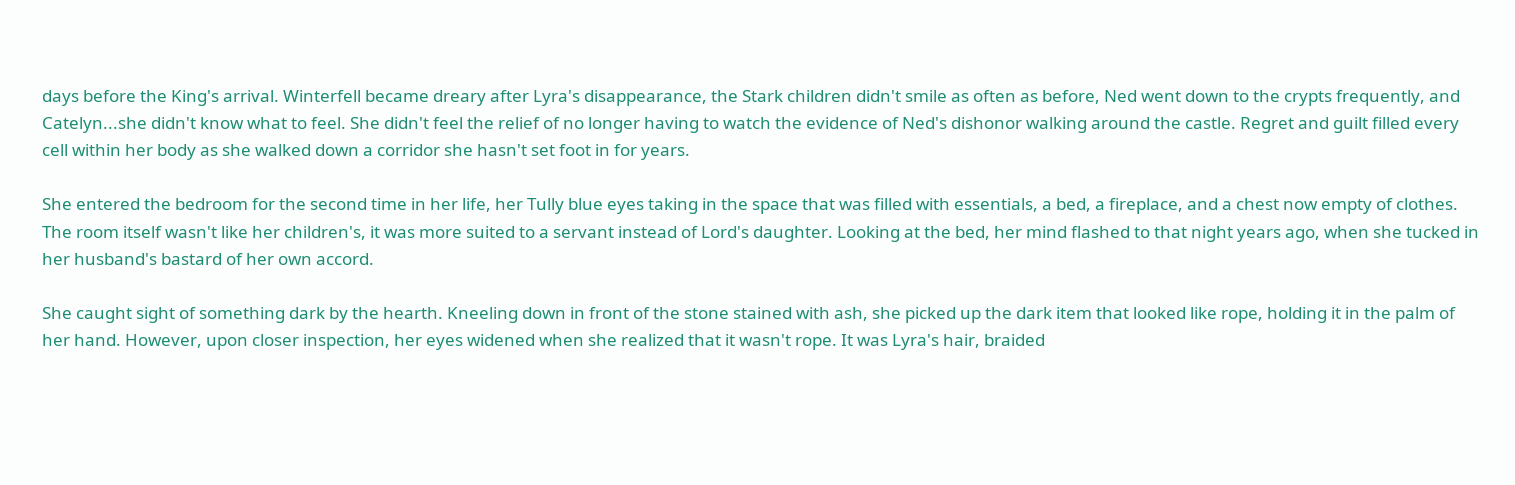days before the King's arrival. Winterfell became dreary after Lyra's disappearance, the Stark children didn't smile as often as before, Ned went down to the crypts frequently, and Catelyn...she didn't know what to feel. She didn't feel the relief of no longer having to watch the evidence of Ned's dishonor walking around the castle. Regret and guilt filled every cell within her body as she walked down a corridor she hasn't set foot in for years.

She entered the bedroom for the second time in her life, her Tully blue eyes taking in the space that was filled with essentials, a bed, a fireplace, and a chest now empty of clothes. The room itself wasn't like her children's, it was more suited to a servant instead of Lord's daughter. Looking at the bed, her mind flashed to that night years ago, when she tucked in her husband's bastard of her own accord.

She caught sight of something dark by the hearth. Kneeling down in front of the stone stained with ash, she picked up the dark item that looked like rope, holding it in the palm of her hand. However, upon closer inspection, her eyes widened when she realized that it wasn't rope. It was Lyra's hair, braided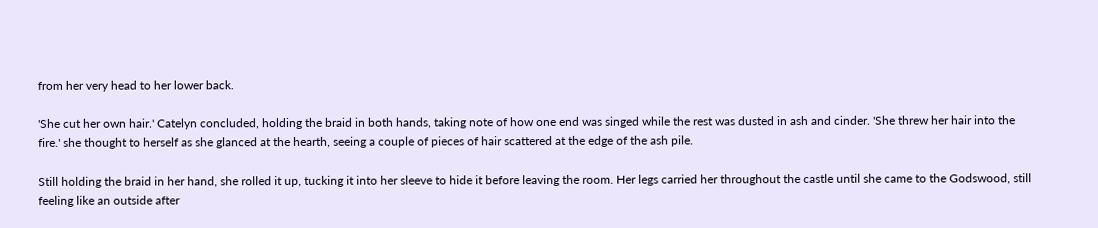from her very head to her lower back.

'She cut her own hair.' Catelyn concluded, holding the braid in both hands, taking note of how one end was singed while the rest was dusted in ash and cinder. 'She threw her hair into the fire.' she thought to herself as she glanced at the hearth, seeing a couple of pieces of hair scattered at the edge of the ash pile.

Still holding the braid in her hand, she rolled it up, tucking it into her sleeve to hide it before leaving the room. Her legs carried her throughout the castle until she came to the Godswood, still feeling like an outside after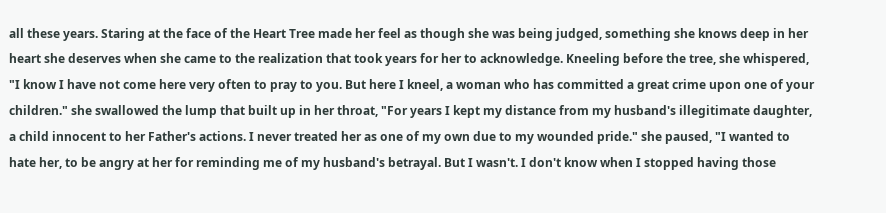all these years. Staring at the face of the Heart Tree made her feel as though she was being judged, something she knows deep in her heart she deserves when she came to the realization that took years for her to acknowledge. Kneeling before the tree, she whispered, "I know I have not come here very often to pray to you. But here I kneel, a woman who has committed a great crime upon one of your children." she swallowed the lump that built up in her throat, "For years I kept my distance from my husband's illegitimate daughter, a child innocent to her Father's actions. I never treated her as one of my own due to my wounded pride." she paused, "I wanted to hate her, to be angry at her for reminding me of my husband's betrayal. But I wasn't. I don't know when I stopped having those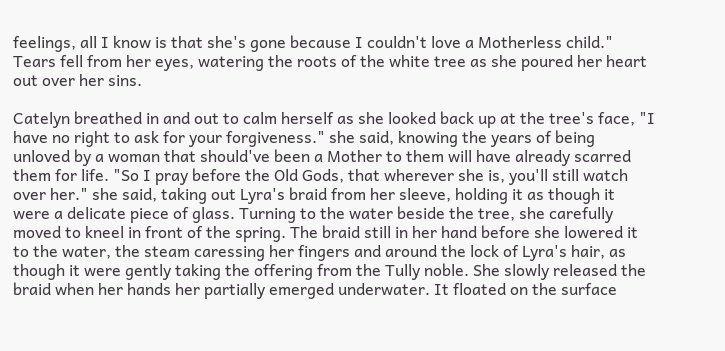feelings, all I know is that she's gone because I couldn't love a Motherless child." Tears fell from her eyes, watering the roots of the white tree as she poured her heart out over her sins.

Catelyn breathed in and out to calm herself as she looked back up at the tree's face, "I have no right to ask for your forgiveness." she said, knowing the years of being unloved by a woman that should've been a Mother to them will have already scarred them for life. "So I pray before the Old Gods, that wherever she is, you'll still watch over her." she said, taking out Lyra's braid from her sleeve, holding it as though it were a delicate piece of glass. Turning to the water beside the tree, she carefully moved to kneel in front of the spring. The braid still in her hand before she lowered it to the water, the steam caressing her fingers and around the lock of Lyra's hair, as though it were gently taking the offering from the Tully noble. She slowly released the braid when her hands her partially emerged underwater. It floated on the surface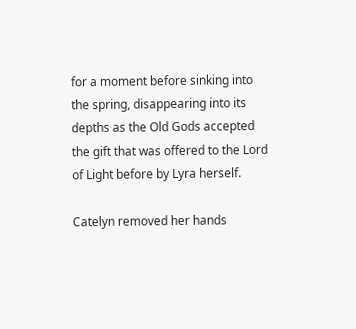for a moment before sinking into the spring, disappearing into its depths as the Old Gods accepted the gift that was offered to the Lord of Light before by Lyra herself.

Catelyn removed her hands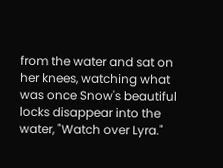from the water and sat on her knees, watching what was once Snow's beautiful locks disappear into the water, "Watch over Lyra."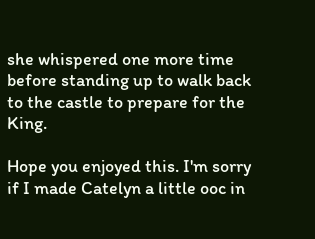she whispered one more time before standing up to walk back to the castle to prepare for the King.

Hope you enjoyed this. I'm sorry if I made Catelyn a little ooc in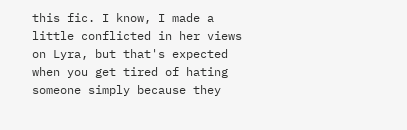this fic. I know, I made a little conflicted in her views on Lyra, but that's expected when you get tired of hating someone simply because they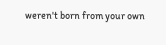weren't born from your own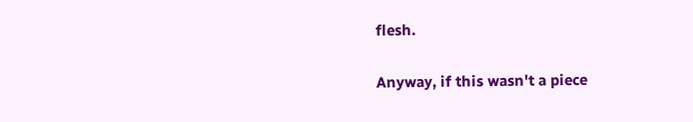flesh.

Anyway, if this wasn't a piece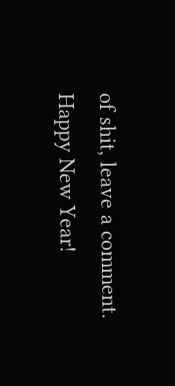of shit, leave a comment. Happy New Year!